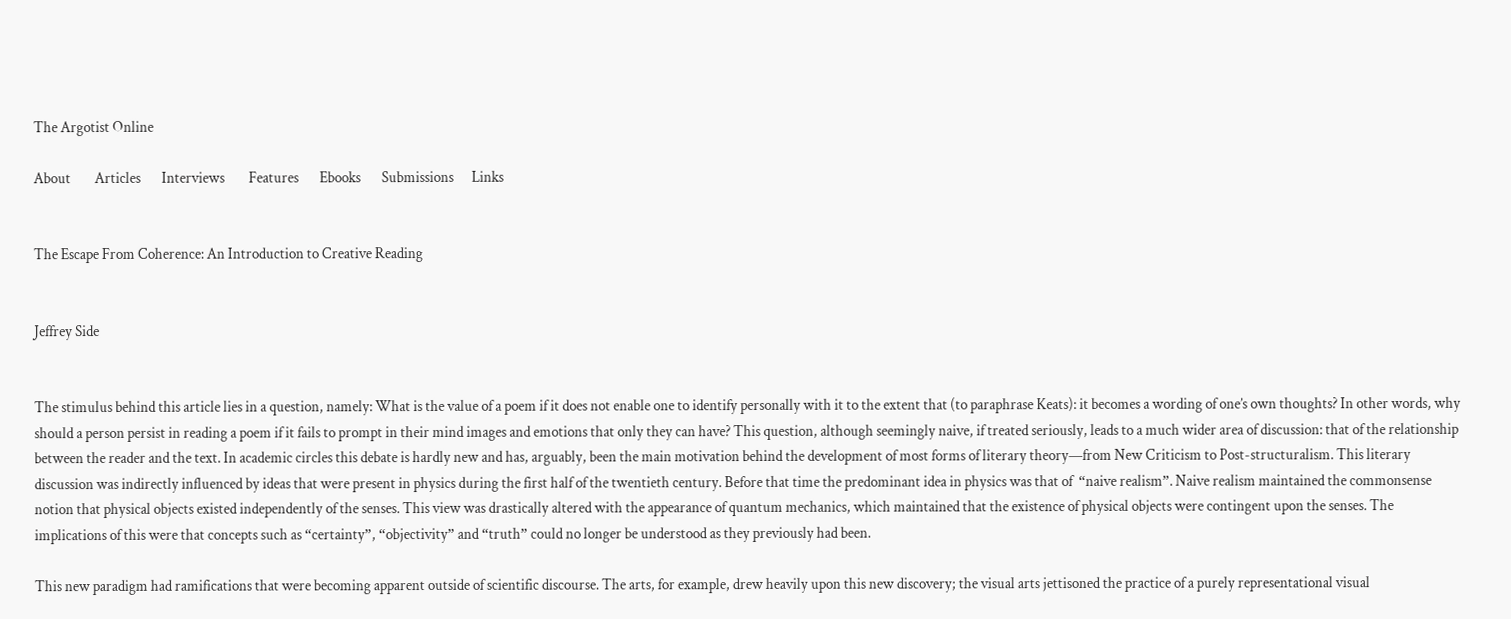The Argotist Online

About        Articles       Interviews        Features       Ebooks       Submissions      Links


The Escape From Coherence: An Introduction to Creative Reading


Jeffrey Side


The stimulus behind this article lies in a question, namely: What is the value of a poem if it does not enable one to identify personally with it to the extent that (to paraphrase Keats): it becomes a wording of one’s own thoughts? In other words, why should a person persist in reading a poem if it fails to prompt in their mind images and emotions that only they can have? This question, although seemingly naive, if treated seriously, leads to a much wider area of discussion: that of the relationship between the reader and the text. In academic circles this debate is hardly new and has, arguably, been the main motivation behind the development of most forms of literary theory—from New Criticism to Post-structuralism. This literary discussion was indirectly influenced by ideas that were present in physics during the first half of the twentieth century. Before that time the predominant idea in physics was that of  “naive realism”. Naive realism maintained the commonsense notion that physical objects existed independently of the senses. This view was drastically altered with the appearance of quantum mechanics, which maintained that the existence of physical objects were contingent upon the senses. The implications of this were that concepts such as “certainty”, “objectivity” and “truth” could no longer be understood as they previously had been.

This new paradigm had ramifications that were becoming apparent outside of scientific discourse. The arts, for example, drew heavily upon this new discovery; the visual arts jettisoned the practice of a purely representational visual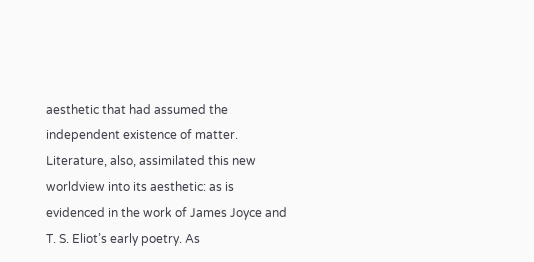aesthetic that had assumed the independent existence of matter. Literature, also, assimilated this new worldview into its aesthetic: as is evidenced in the work of James Joyce and T. S. Eliot’s early poetry. As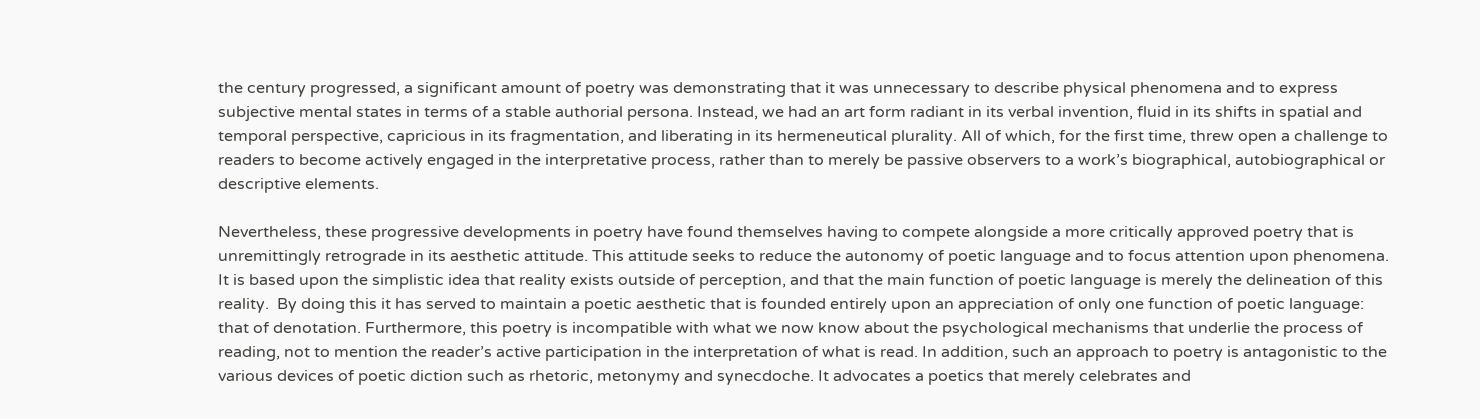the century progressed, a significant amount of poetry was demonstrating that it was unnecessary to describe physical phenomena and to express subjective mental states in terms of a stable authorial persona. Instead, we had an art form radiant in its verbal invention, fluid in its shifts in spatial and temporal perspective, capricious in its fragmentation, and liberating in its hermeneutical plurality. All of which, for the first time, threw open a challenge to readers to become actively engaged in the interpretative process, rather than to merely be passive observers to a work’s biographical, autobiographical or descriptive elements.

Nevertheless, these progressive developments in poetry have found themselves having to compete alongside a more critically approved poetry that is unremittingly retrograde in its aesthetic attitude. This attitude seeks to reduce the autonomy of poetic language and to focus attention upon phenomena. It is based upon the simplistic idea that reality exists outside of perception, and that the main function of poetic language is merely the delineation of this reality.  By doing this it has served to maintain a poetic aesthetic that is founded entirely upon an appreciation of only one function of poetic language: that of denotation. Furthermore, this poetry is incompatible with what we now know about the psychological mechanisms that underlie the process of reading, not to mention the reader’s active participation in the interpretation of what is read. In addition, such an approach to poetry is antagonistic to the various devices of poetic diction such as rhetoric, metonymy and synecdoche. It advocates a poetics that merely celebrates and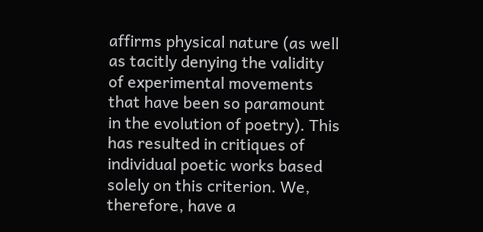affirms physical nature (as well as tacitly denying the validity of experimental movements that have been so paramount in the evolution of poetry). This has resulted in critiques of individual poetic works based solely on this criterion. We, therefore, have a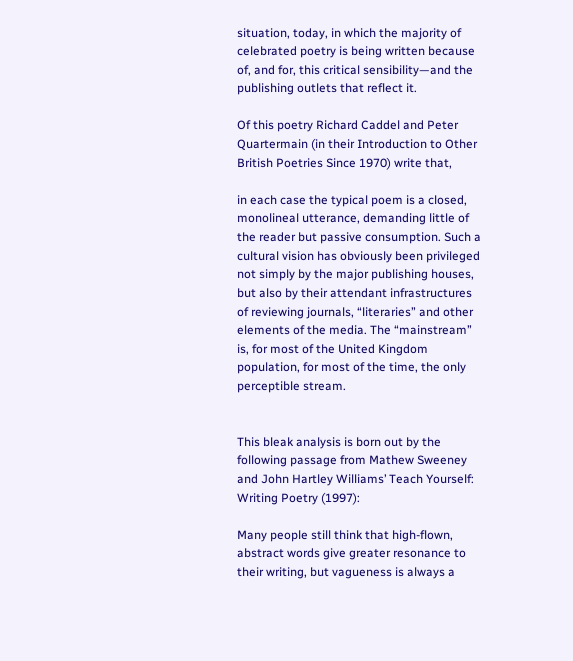situation, today, in which the majority of celebrated poetry is being written because of, and for, this critical sensibility—and the publishing outlets that reflect it.

Of this poetry Richard Caddel and Peter Quartermain (in their Introduction to Other British Poetries Since 1970) write that,

in each case the typical poem is a closed, monolineal utterance, demanding little of the reader but passive consumption. Such a cultural vision has obviously been privileged not simply by the major publishing houses, but also by their attendant infrastructures of reviewing journals, “literaries” and other elements of the media. The “mainstream” is, for most of the United Kingdom population, for most of the time, the only perceptible stream.


This bleak analysis is born out by the following passage from Mathew Sweeney and John Hartley Williams’ Teach Yourself: Writing Poetry (1997):

Many people still think that high-flown, abstract words give greater resonance to their writing, but vagueness is always a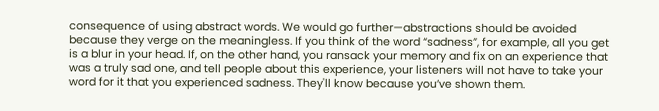consequence of using abstract words. We would go further—abstractions should be avoided because they verge on the meaningless. If you think of the word “sadness”, for example, all you get is a blur in your head. If, on the other hand, you ransack your memory and fix on an experience that was a truly sad one, and tell people about this experience, your listeners will not have to take your word for it that you experienced sadness. They'll know because you’ve shown them.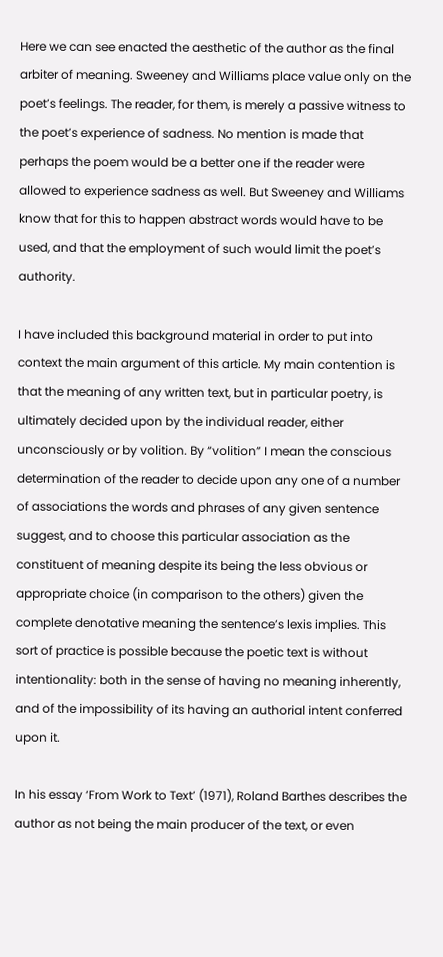Here we can see enacted the aesthetic of the author as the final arbiter of meaning. Sweeney and Williams place value only on the poet’s feelings. The reader, for them, is merely a passive witness to the poet’s experience of sadness. No mention is made that perhaps the poem would be a better one if the reader were allowed to experience sadness as well. But Sweeney and Williams know that for this to happen abstract words would have to be used, and that the employment of such would limit the poet’s authority.

I have included this background material in order to put into context the main argument of this article. My main contention is that the meaning of any written text, but in particular poetry, is ultimately decided upon by the individual reader, either unconsciously or by volition. By “volition” I mean the conscious determination of the reader to decide upon any one of a number of associations the words and phrases of any given sentence suggest, and to choose this particular association as the constituent of meaning despite its being the less obvious or appropriate choice (in comparison to the others) given the complete denotative meaning the sentence’s lexis implies. This sort of practice is possible because the poetic text is without intentionality: both in the sense of having no meaning inherently, and of the impossibility of its having an authorial intent conferred upon it.

In his essay ‘From Work to Text’ (1971), Roland Barthes describes the author as not being the main producer of the text, or even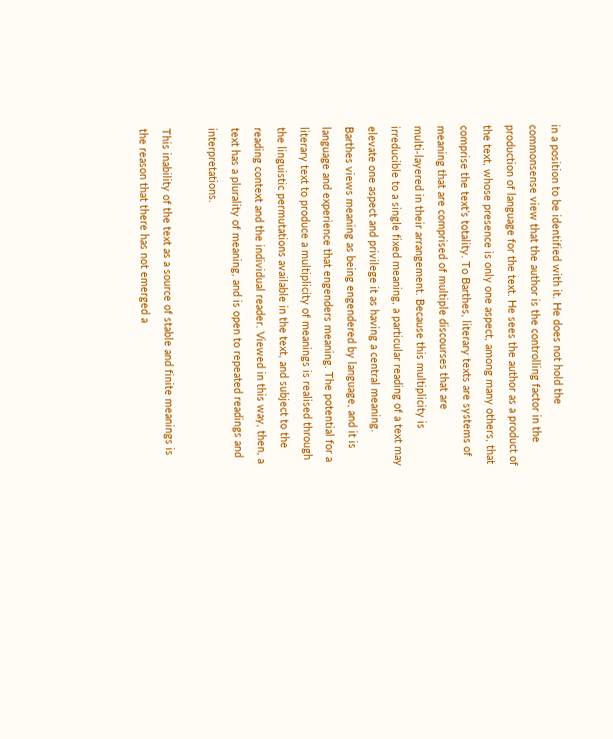in a position to be identified with it. He does not hold the commonsense view that the author is the controlling factor in the production of language for the text. He sees the author as a product of the text, whose presence is only one aspect, among many others, that comprise the text’s totality. To Barthes, literary texts are systems of meaning that are comprised of multiple discourses that are multi‑layered in their arrangement. Because this multiplicity is irreducible to a single fixed meaning, a particular reading of a text may elevate one aspect and privilege it as having a central meaning. Barthes views meaning as being engendered by language, and it is language and experience that engenders meaning. The potential for a literary text to produce a multiplicity of meanings is realised through the linguistic permutations available in the text, and subject to the reading context and the individual reader. Viewed in this way, then, a text has a plurality of meaning, and is open to repeated readings and interpretations.

This inability of the text as a source of stable and finite meanings is the reason that there has not emerged a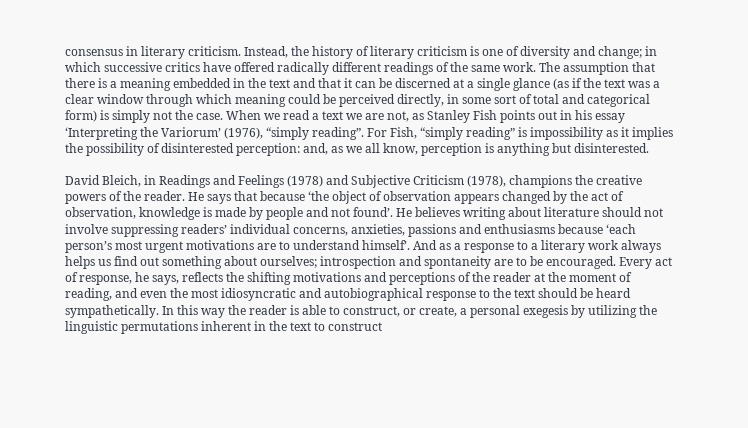consensus in literary criticism. Instead, the history of literary criticism is one of diversity and change; in which successive critics have offered radically different readings of the same work. The assumption that there is a meaning embedded in the text and that it can be discerned at a single glance (as if the text was a clear window through which meaning could be perceived directly, in some sort of total and categorical form) is simply not the case. When we read a text we are not, as Stanley Fish points out in his essay ‘Interpreting the Variorum’ (1976), “simply reading”. For Fish, “simply reading” is impossibility as it implies the possibility of disinterested perception: and, as we all know, perception is anything but disinterested.

David Bleich, in Readings and Feelings (1978) and Subjective Criticism (1978), champions the creative powers of the reader. He says that because ‘the object of observation appears changed by the act of observation, knowledge is made by people and not found’. He believes writing about literature should not involve suppressing readers’ individual concerns, anxieties, passions and enthusiasms because ‘each person’s most urgent motivations are to understand himself’. And as a response to a literary work always helps us find out something about ourselves; introspection and spontaneity are to be encouraged. Every act of response, he says, reflects the shifting motivations and perceptions of the reader at the moment of reading, and even the most idiosyncratic and autobiographical response to the text should be heard sympathetically. In this way the reader is able to construct, or create, a personal exegesis by utilizing the linguistic permutations inherent in the text to construct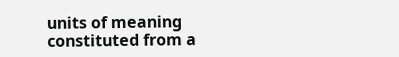units of meaning constituted from a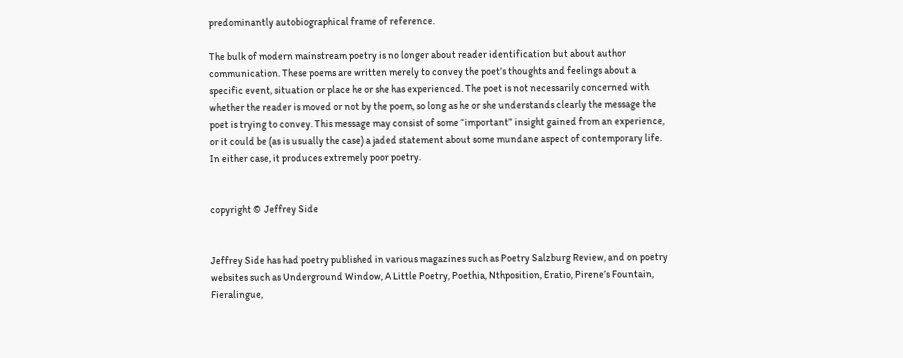predominantly autobiographical frame of reference.

The bulk of modern mainstream poetry is no longer about reader identification but about author communication. These poems are written merely to convey the poet’s thoughts and feelings about a specific event, situation or place he or she has experienced. The poet is not necessarily concerned with whether the reader is moved or not by the poem, so long as he or she understands clearly the message the poet is trying to convey. This message may consist of some “important” insight gained from an experience, or it could be (as is usually the case) a jaded statement about some mundane aspect of contemporary life. In either case, it produces extremely poor poetry.


copyright ©  Jeffrey Side


Jeffrey Side has had poetry published in various magazines such as Poetry Salzburg Review, and on poetry websites such as Underground Window, A Little Poetry, Poethia, Nthposition, Eratio, Pirene’s Fountain, Fieralingue,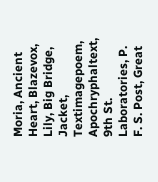Moria, Ancient Heart, Blazevox, Lily, Big Bridge, Jacket, Textimagepoem, Apochryphaltext, 9th St. Laboratories, P. F. S. Post, Great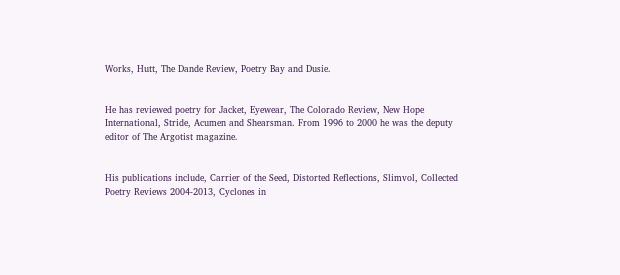Works, Hutt, The Dande Review, Poetry Bay and Dusie.


He has reviewed poetry for Jacket, Eyewear, The Colorado Review, New Hope International, Stride, Acumen and Shearsman. From 1996 to 2000 he was the deputy editor of The Argotist magazine.


His publications include, Carrier of the Seed, Distorted Reflections, Slimvol, Collected Poetry Reviews 2004-2013, Cyclones in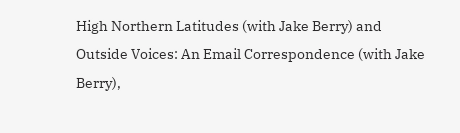High Northern Latitudes (with Jake Berry) and Outside Voices: An Email Correspondence (with Jake Berry),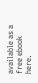available as a free ebook here.